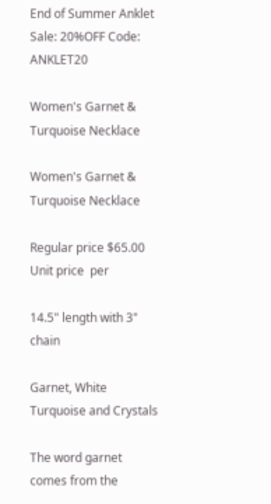End of Summer Anklet Sale: 20%OFF Code: ANKLET20

Women's Garnet & Turquoise Necklace

Women's Garnet & Turquoise Necklace

Regular price $65.00
Unit price  per

14.5" length with 3" chain

Garnet, White Turquoise and Crystals

The word garnet comes from the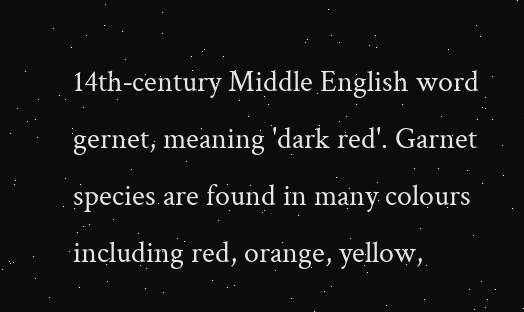14th‑century Middle English word gernet, meaning 'dark red'. Garnet species are found in many colours including red, orange, yellow,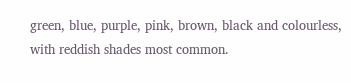green, blue, purple, pink, brown, black and colourless, with reddish shades most common.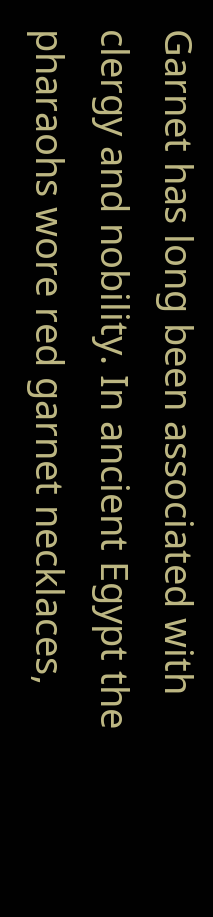Garnet has long been associated with clergy and nobility. In ancient Egypt the pharaohs wore red garnet necklaces,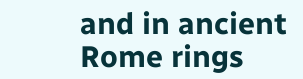and in ancient Rome rings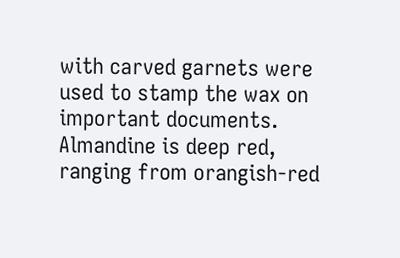with carved garnets were used to stamp the wax on important documents. Almandine is deep red, ranging from orangish-red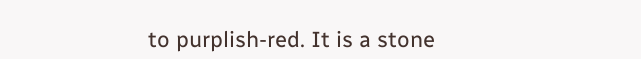to purplish-red. It is a stone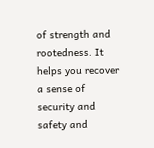of strength and rootedness. It helps you recover a sense of security and safety and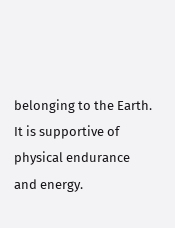belonging to the Earth. It is supportive of physical endurance and energy.